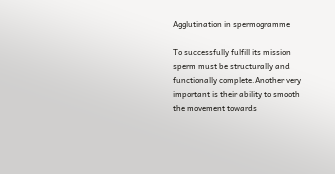Agglutination in spermogramme

To successfully fulfill its mission sperm must be structurally and functionally complete.Another very important is their ability to smooth the movement towards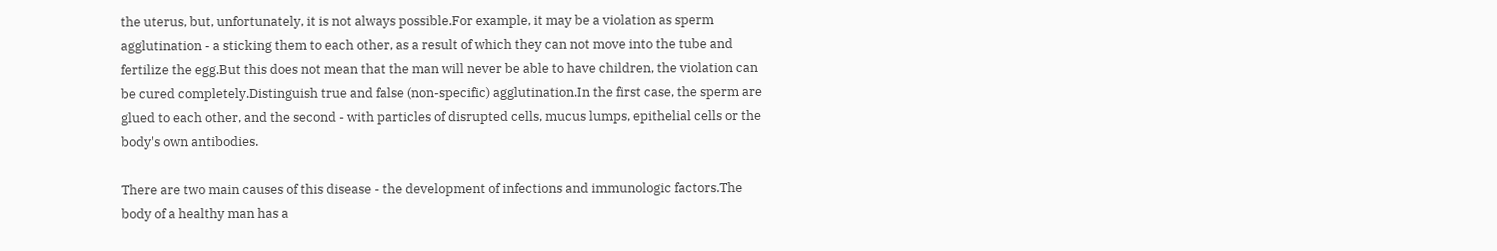the uterus, but, unfortunately, it is not always possible.For example, it may be a violation as sperm agglutination - a sticking them to each other, as a result of which they can not move into the tube and fertilize the egg.But this does not mean that the man will never be able to have children, the violation can be cured completely.Distinguish true and false (non-specific) agglutination.In the first case, the sperm are glued to each other, and the second - with particles of disrupted cells, mucus lumps, epithelial cells or the body's own antibodies.

There are two main causes of this disease - the development of infections and immunologic factors.The body of a healthy man has a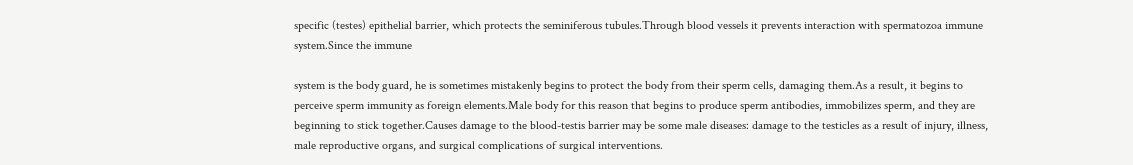specific (testes) epithelial barrier, which protects the seminiferous tubules.Through blood vessels it prevents interaction with spermatozoa immune system.Since the immune

system is the body guard, he is sometimes mistakenly begins to protect the body from their sperm cells, damaging them.As a result, it begins to perceive sperm immunity as foreign elements.Male body for this reason that begins to produce sperm antibodies, immobilizes sperm, and they are beginning to stick together.Causes damage to the blood-testis barrier may be some male diseases: damage to the testicles as a result of injury, illness, male reproductive organs, and surgical complications of surgical interventions.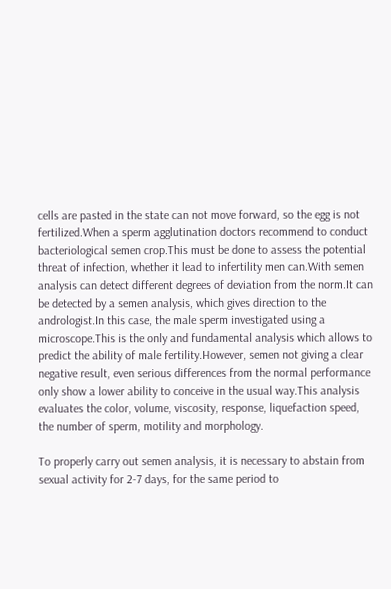cells are pasted in the state can not move forward, so the egg is not fertilized.When a sperm agglutination doctors recommend to conduct bacteriological semen crop.This must be done to assess the potential threat of infection, whether it lead to infertility men can.With semen analysis can detect different degrees of deviation from the norm.It can be detected by a semen analysis, which gives direction to the andrologist.In this case, the male sperm investigated using a microscope.This is the only and fundamental analysis which allows to predict the ability of male fertility.However, semen not giving a clear negative result, even serious differences from the normal performance only show a lower ability to conceive in the usual way.This analysis evaluates the color, volume, viscosity, response, liquefaction speed, the number of sperm, motility and morphology.

To properly carry out semen analysis, it is necessary to abstain from sexual activity for 2-7 days, for the same period to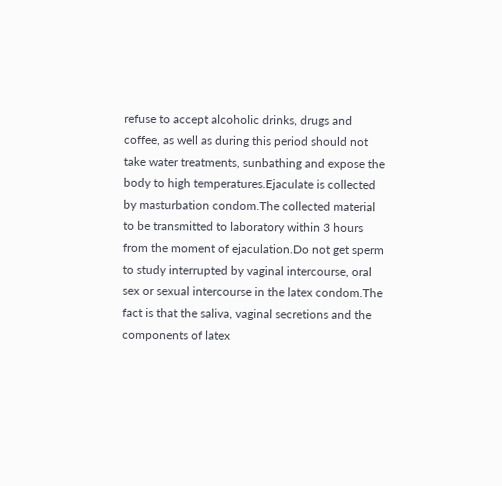refuse to accept alcoholic drinks, drugs and coffee, as well as during this period should not take water treatments, sunbathing and expose the body to high temperatures.Ejaculate is collected by masturbation condom.The collected material to be transmitted to laboratory within 3 hours from the moment of ejaculation.Do not get sperm to study interrupted by vaginal intercourse, oral sex or sexual intercourse in the latex condom.The fact is that the saliva, vaginal secretions and the components of latex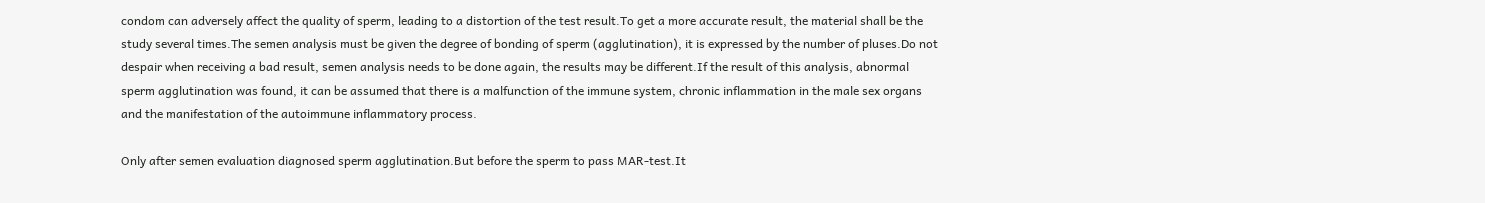condom can adversely affect the quality of sperm, leading to a distortion of the test result.To get a more accurate result, the material shall be the study several times.The semen analysis must be given the degree of bonding of sperm (agglutination), it is expressed by the number of pluses.Do not despair when receiving a bad result, semen analysis needs to be done again, the results may be different.If the result of this analysis, abnormal sperm agglutination was found, it can be assumed that there is a malfunction of the immune system, chronic inflammation in the male sex organs and the manifestation of the autoimmune inflammatory process.

Only after semen evaluation diagnosed sperm agglutination.But before the sperm to pass MAR-test.It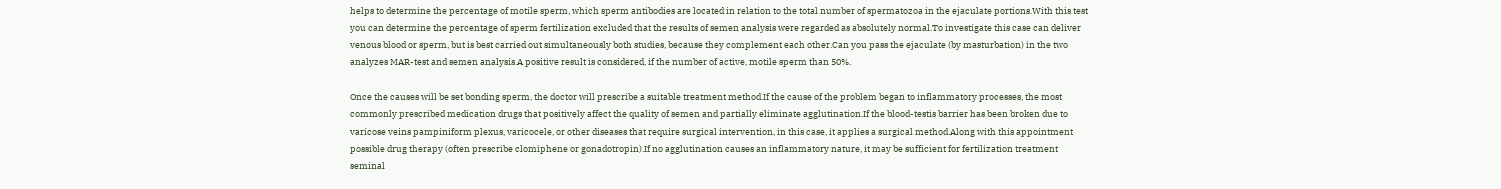helps to determine the percentage of motile sperm, which sperm antibodies are located in relation to the total number of spermatozoa in the ejaculate portions.With this test you can determine the percentage of sperm fertilization excluded that the results of semen analysis were regarded as absolutely normal.To investigate this case can deliver venous blood or sperm, but is best carried out simultaneously both studies, because they complement each other.Can you pass the ejaculate (by masturbation) in the two analyzes MAR-test and semen analysis.A positive result is considered, if the number of active, motile sperm than 50%.

Once the causes will be set bonding sperm, the doctor will prescribe a suitable treatment method.If the cause of the problem began to inflammatory processes, the most commonly prescribed medication drugs that positively affect the quality of semen and partially eliminate agglutination.If the blood-testis barrier has been broken due to varicose veins pampiniform plexus, varicocele, or other diseases that require surgical intervention, in this case, it applies a surgical method.Along with this appointment possible drug therapy (often prescribe clomiphene or gonadotropin).If no agglutination causes an inflammatory nature, it may be sufficient for fertilization treatment seminal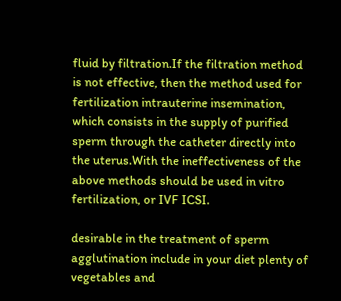fluid by filtration.If the filtration method is not effective, then the method used for fertilization intrauterine insemination, which consists in the supply of purified sperm through the catheter directly into the uterus.With the ineffectiveness of the above methods should be used in vitro fertilization, or IVF ICSI.

desirable in the treatment of sperm agglutination include in your diet plenty of vegetables and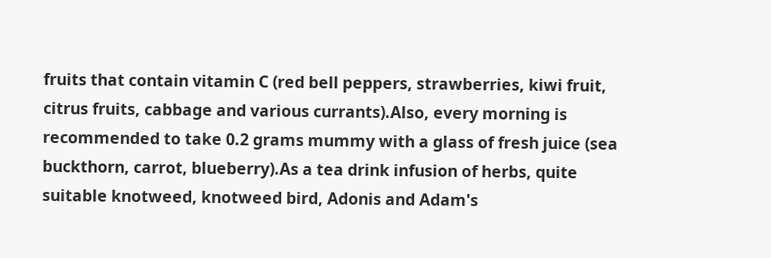fruits that contain vitamin C (red bell peppers, strawberries, kiwi fruit, citrus fruits, cabbage and various currants).Also, every morning is recommended to take 0.2 grams mummy with a glass of fresh juice (sea buckthorn, carrot, blueberry).As a tea drink infusion of herbs, quite suitable knotweed, knotweed bird, Adonis and Adam's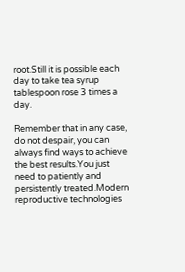root.Still it is possible each day to take tea syrup tablespoon rose 3 times a day.

Remember that in any case, do not despair, you can always find ways to achieve the best results.You just need to patiently and persistently treated.Modern reproductive technologies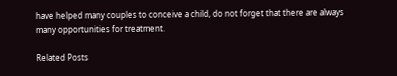have helped many couples to conceive a child, do not forget that there are always many opportunities for treatment.

Related Posts